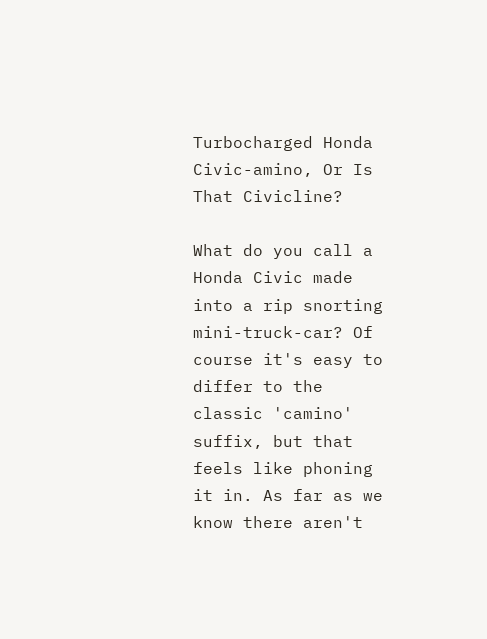Turbocharged Honda Civic-amino, Or Is That Civicline?

What do you call a Honda Civic made into a rip snorting mini-truck-car? Of course it's easy to differ to the classic 'camino' suffix, but that feels like phoning it in. As far as we know there aren't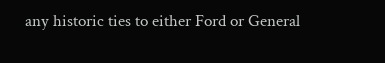any historic ties to either Ford or General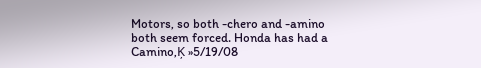Motors, so both -chero and -amino both seem forced. Honda has had a Camino‚Ķ »5/19/08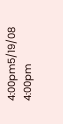4:00pm5/19/08 4:00pm